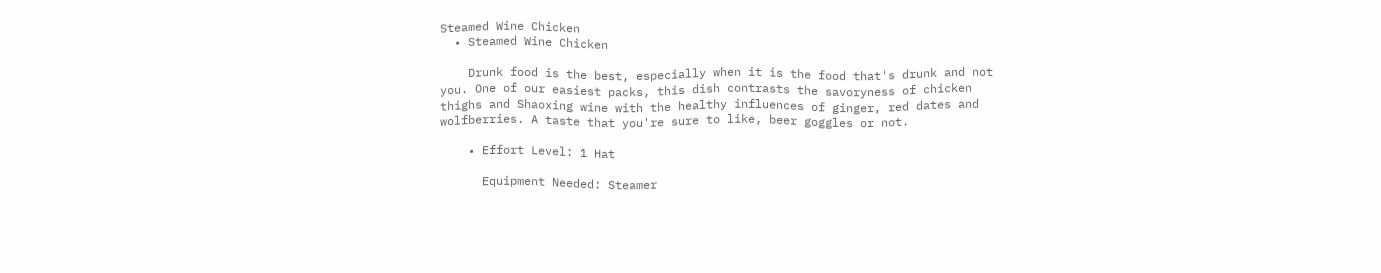Steamed Wine Chicken
  • Steamed Wine Chicken

    Drunk food is the best, especially when it is the food that's drunk and not you. One of our easiest packs, this dish contrasts the savoryness of chicken thighs and Shaoxing wine with the healthy influences of ginger, red dates and wolfberries. A taste that you're sure to like, beer goggles or not.

    • Effort Level: 1 Hat

      Equipment Needed: Steamer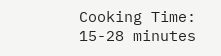Cooking Time: 15-28 minutes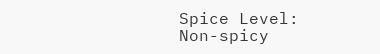Spice Level: Non-spicy